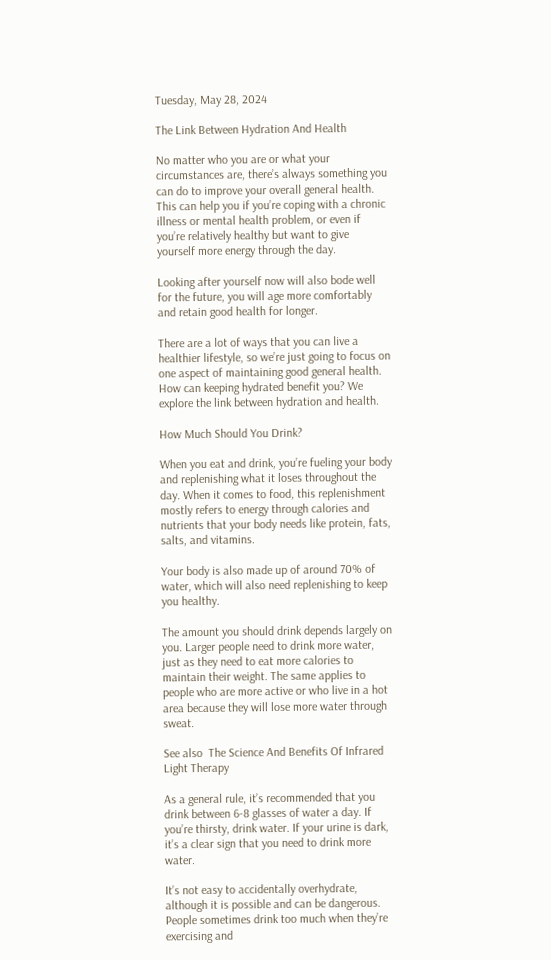Tuesday, May 28, 2024

The Link Between Hydration And Health

No matter who you are or what your circumstances are, there’s always something you can do to improve your overall general health. This can help you if you’re coping with a chronic illness or mental health problem, or even if you’re relatively healthy but want to give yourself more energy through the day.

Looking after yourself now will also bode well for the future, you will age more comfortably and retain good health for longer.

There are a lot of ways that you can live a healthier lifestyle, so we’re just going to focus on one aspect of maintaining good general health. How can keeping hydrated benefit you? We explore the link between hydration and health.

How Much Should You Drink?

When you eat and drink, you’re fueling your body and replenishing what it loses throughout the day. When it comes to food, this replenishment mostly refers to energy through calories and nutrients that your body needs like protein, fats, salts, and vitamins.

Your body is also made up of around 70% of water, which will also need replenishing to keep you healthy.

The amount you should drink depends largely on you. Larger people need to drink more water, just as they need to eat more calories to maintain their weight. The same applies to people who are more active or who live in a hot area because they will lose more water through sweat.

See also  The Science And Benefits Of Infrared Light Therapy

As a general rule, it’s recommended that you drink between 6-8 glasses of water a day. If you’re thirsty, drink water. If your urine is dark, it’s a clear sign that you need to drink more water.

It’s not easy to accidentally overhydrate, although it is possible and can be dangerous. People sometimes drink too much when they’re exercising and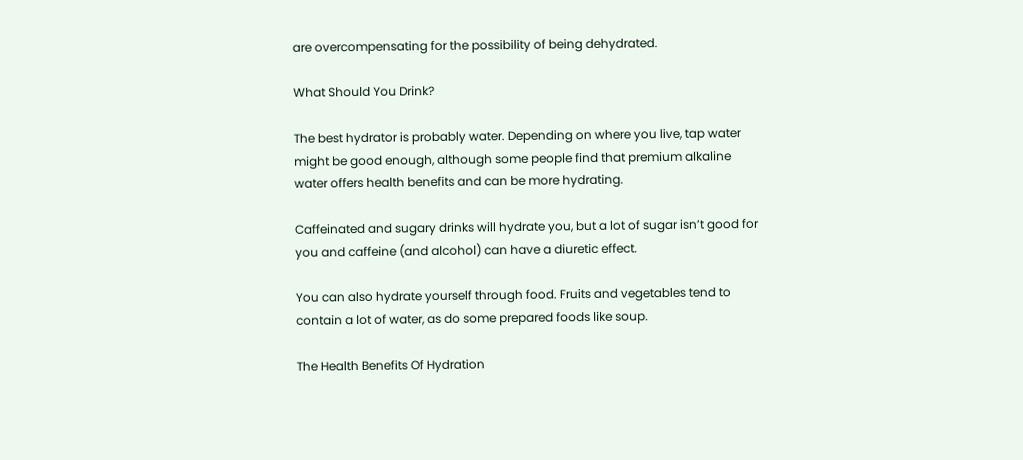are overcompensating for the possibility of being dehydrated.

What Should You Drink?

The best hydrator is probably water. Depending on where you live, tap water might be good enough, although some people find that premium alkaline water offers health benefits and can be more hydrating.

Caffeinated and sugary drinks will hydrate you, but a lot of sugar isn’t good for you and caffeine (and alcohol) can have a diuretic effect.

You can also hydrate yourself through food. Fruits and vegetables tend to contain a lot of water, as do some prepared foods like soup.

The Health Benefits Of Hydration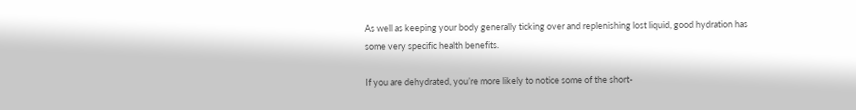As well as keeping your body generally ticking over and replenishing lost liquid, good hydration has some very specific health benefits.

If you are dehydrated, you’re more likely to notice some of the short-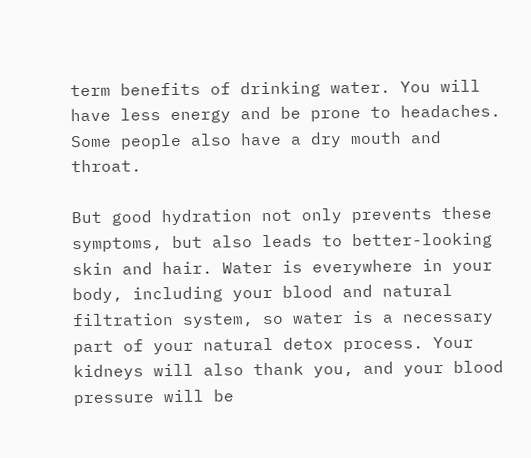term benefits of drinking water. You will have less energy and be prone to headaches. Some people also have a dry mouth and throat.

But good hydration not only prevents these symptoms, but also leads to better-looking skin and hair. Water is everywhere in your body, including your blood and natural filtration system, so water is a necessary part of your natural detox process. Your kidneys will also thank you, and your blood pressure will be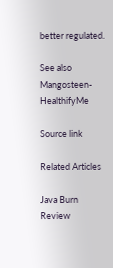better regulated.

See also  Mangosteen- HealthifyMe

Source link

Related Articles

Java Burn Review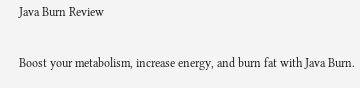Java Burn Review

Boost your metabolism, increase energy, and burn fat with Java Burn.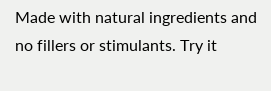Made with natural ingredients and no fillers or stimulants. Try it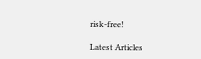risk-free!

Latest Articles